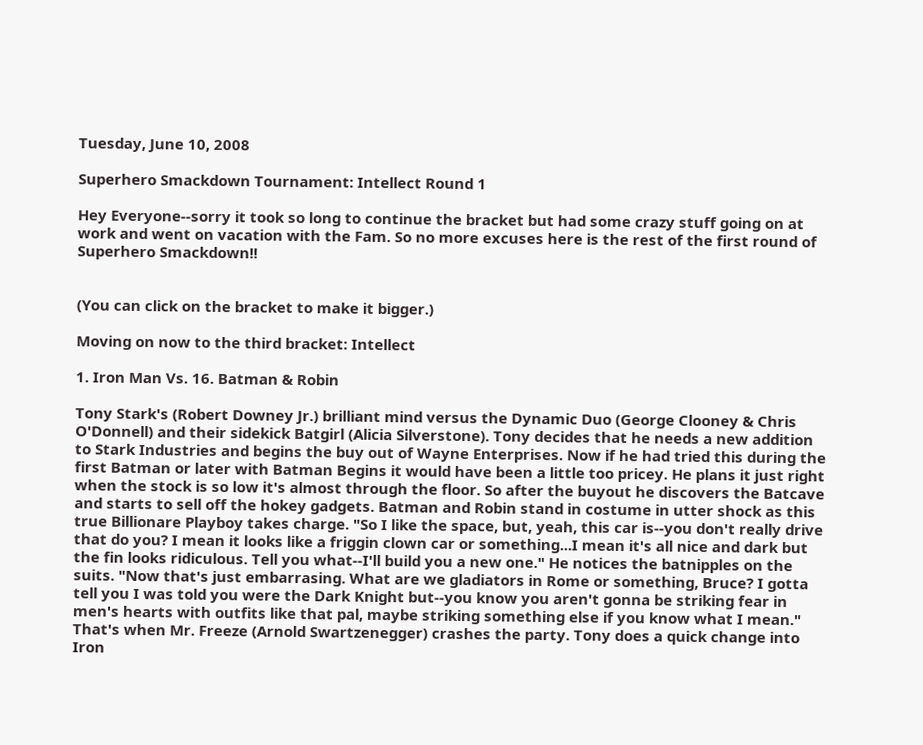Tuesday, June 10, 2008

Superhero Smackdown Tournament: Intellect Round 1

Hey Everyone--sorry it took so long to continue the bracket but had some crazy stuff going on at work and went on vacation with the Fam. So no more excuses here is the rest of the first round of Superhero Smackdown!!


(You can click on the bracket to make it bigger.)

Moving on now to the third bracket: Intellect

1. Iron Man Vs. 16. Batman & Robin

Tony Stark's (Robert Downey Jr.) brilliant mind versus the Dynamic Duo (George Clooney & Chris O'Donnell) and their sidekick Batgirl (Alicia Silverstone). Tony decides that he needs a new addition to Stark Industries and begins the buy out of Wayne Enterprises. Now if he had tried this during the first Batman or later with Batman Begins it would have been a little too pricey. He plans it just right when the stock is so low it's almost through the floor. So after the buyout he discovers the Batcave and starts to sell off the hokey gadgets. Batman and Robin stand in costume in utter shock as this true Billionare Playboy takes charge. "So I like the space, but, yeah, this car is--you don't really drive that do you? I mean it looks like a friggin clown car or something...I mean it's all nice and dark but the fin looks ridiculous. Tell you what--I'll build you a new one." He notices the batnipples on the suits. "Now that's just embarrasing. What are we gladiators in Rome or something, Bruce? I gotta tell you I was told you were the Dark Knight but--you know you aren't gonna be striking fear in men's hearts with outfits like that pal, maybe striking something else if you know what I mean." That's when Mr. Freeze (Arnold Swartzenegger) crashes the party. Tony does a quick change into Iron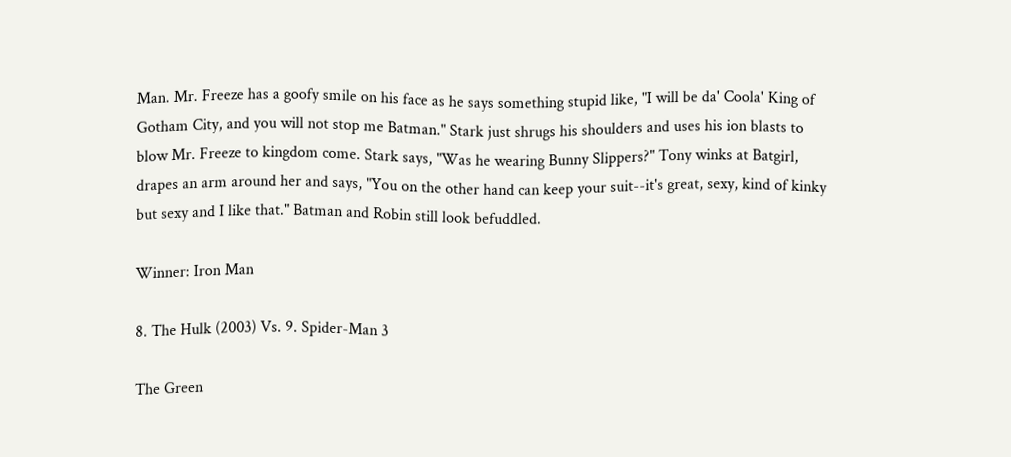Man. Mr. Freeze has a goofy smile on his face as he says something stupid like, "I will be da' Coola' King of Gotham City, and you will not stop me Batman." Stark just shrugs his shoulders and uses his ion blasts to blow Mr. Freeze to kingdom come. Stark says, "Was he wearing Bunny Slippers?" Tony winks at Batgirl, drapes an arm around her and says, "You on the other hand can keep your suit--it's great, sexy, kind of kinky but sexy and I like that." Batman and Robin still look befuddled.

Winner: Iron Man

8. The Hulk (2003) Vs. 9. Spider-Man 3

The Green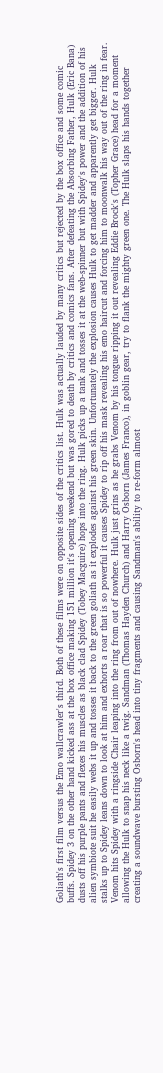Goliath's first film versus the Emo wallcrawler's third. Both of these films were on opposite sides of the critics list. Hulk was actually lauded by many critics but rejected by the box office and some comic buffs. Spidey 3 on the other hand kicked ass at the box office making 151 million it's opening weekend but was gored to death by critics and comics fans. After defeating the Absorbing Father, Hulk (Eric Bana) dusts off his purple pants and flexes his muscles as black clad Spidey (Tobey Macguire) hops into the ring. Hulk picks up a tank and tosses it at the web-spinner but with Spidey's power and the addition of his alien symbiote suit he easily webs it up and tosses it back to the green goliath as it explodes against his green skin. Unfortunately the explosion causes Hulk to get madder and apparently get bigger. Hulk stalks up to Spidey leans down to look at him and exhorts a roar that is so powerful it causes Spidey to rip off his mask revealing his emo haircut and forcing him to moonwalk his way out of the ring in fear. Venom hits Spidey with a ringside Chair leaping into the ring from out of nowhere. Hulk just grins as he grabs Venom by his tongue ripping it out revealing Eddie Brock's (Topher Grace) head for a moment allowing the Hulk to snap his neck like a twig. Sandman (Thomas Hayden Church) and Harry Osborn (James Franco), in goblin gear, try to flank the mighty green one. The Hulk slaps his hands together creating a soundwave bursting Osborn's head into tiny fragments and causing Sandman's ability to re-form almost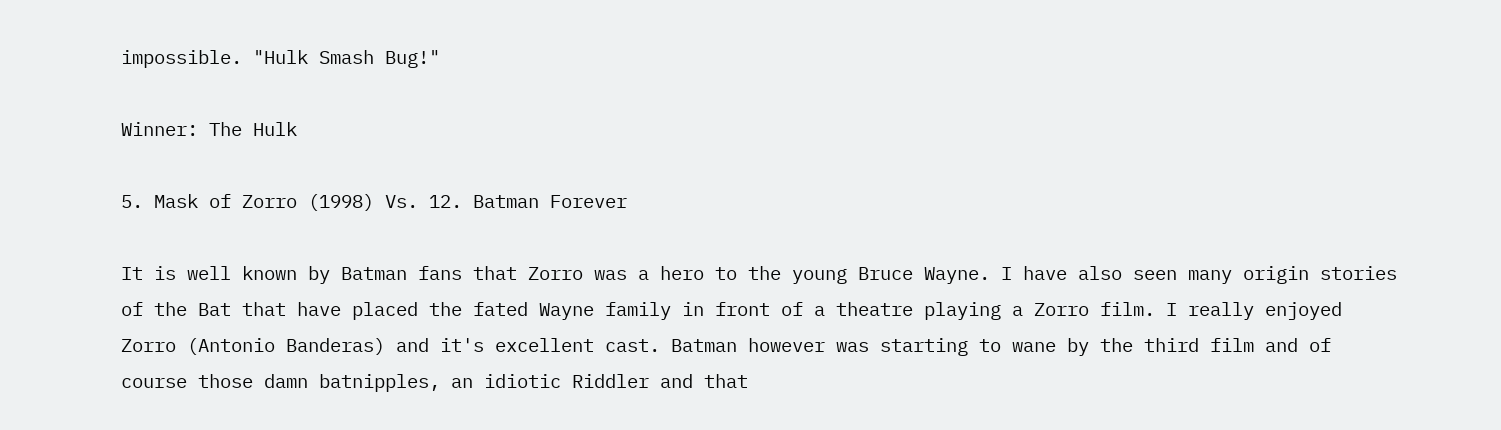impossible. "Hulk Smash Bug!"

Winner: The Hulk

5. Mask of Zorro (1998) Vs. 12. Batman Forever

It is well known by Batman fans that Zorro was a hero to the young Bruce Wayne. I have also seen many origin stories of the Bat that have placed the fated Wayne family in front of a theatre playing a Zorro film. I really enjoyed Zorro (Antonio Banderas) and it's excellent cast. Batman however was starting to wane by the third film and of course those damn batnipples, an idiotic Riddler and that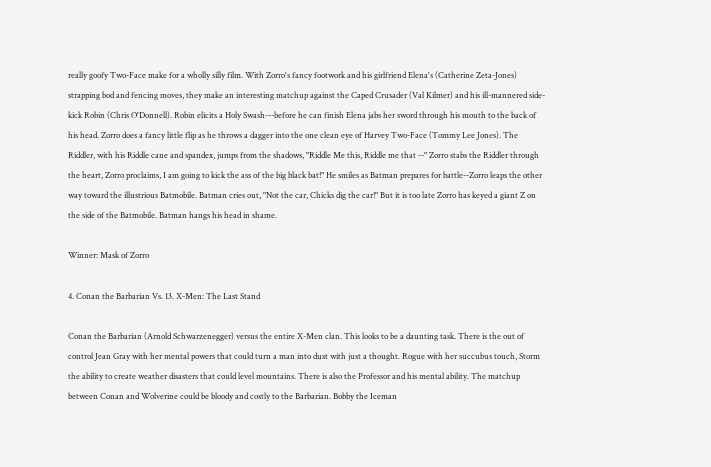really goofy Two-Face make for a wholly silly film. With Zorro's fancy footwork and his girlfriend Elena's (Catherine Zeta-Jones) strapping bod and fencing moves, they make an interesting matchup against the Caped Crusader (Val Kilmer) and his ill-mannered side-kick Robin (Chris O'Donnell). Robin elicits a Holy Swash---before he can finish Elena jabs her sword through his mouth to the back of his head. Zorro does a fancy little flip as he throws a dagger into the one clean eye of Harvey Two-Face (Tommy Lee Jones). The Riddler, with his Riddle cane and spandex, jumps from the shadows, "Riddle Me this, Riddle me that --" Zorro stabs the Riddler through the heart, Zorro proclaims, I am going to kick the ass of the big black bat!" He smiles as Batman prepares for battle--Zorro leaps the other way toward the illustrious Batmobile. Batman cries out, "Not the car, Chicks dig the car!" But it is too late Zorro has keyed a giant Z on the side of the Batmobile. Batman hangs his head in shame.

Winner: Mask of Zorro

4. Conan the Barbarian Vs. 13. X-Men: The Last Stand

Conan the Barbarian (Arnold Schwarzenegger) versus the entire X-Men clan. This looks to be a daunting task. There is the out of control Jean Gray with her mental powers that could turn a man into dust with just a thought. Rogue with her succubus touch, Storm the ability to create weather disasters that could level mountains. There is also the Professor and his mental ability. The matchup between Conan and Wolverine could be bloody and costly to the Barbarian. Bobby the Iceman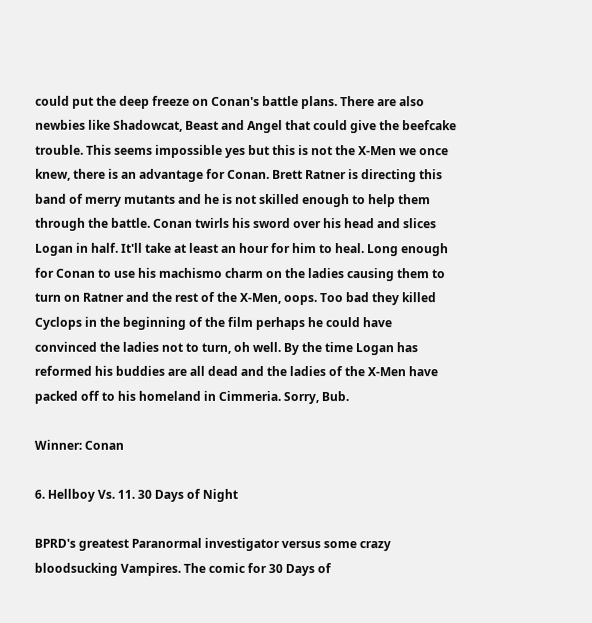could put the deep freeze on Conan's battle plans. There are also newbies like Shadowcat, Beast and Angel that could give the beefcake trouble. This seems impossible yes but this is not the X-Men we once knew, there is an advantage for Conan. Brett Ratner is directing this band of merry mutants and he is not skilled enough to help them through the battle. Conan twirls his sword over his head and slices Logan in half. It'll take at least an hour for him to heal. Long enough for Conan to use his machismo charm on the ladies causing them to turn on Ratner and the rest of the X-Men, oops. Too bad they killed Cyclops in the beginning of the film perhaps he could have convinced the ladies not to turn, oh well. By the time Logan has reformed his buddies are all dead and the ladies of the X-Men have packed off to his homeland in Cimmeria. Sorry, Bub.

Winner: Conan

6. Hellboy Vs. 11. 30 Days of Night

BPRD's greatest Paranormal investigator versus some crazy bloodsucking Vampires. The comic for 30 Days of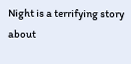Night is a terrifying story about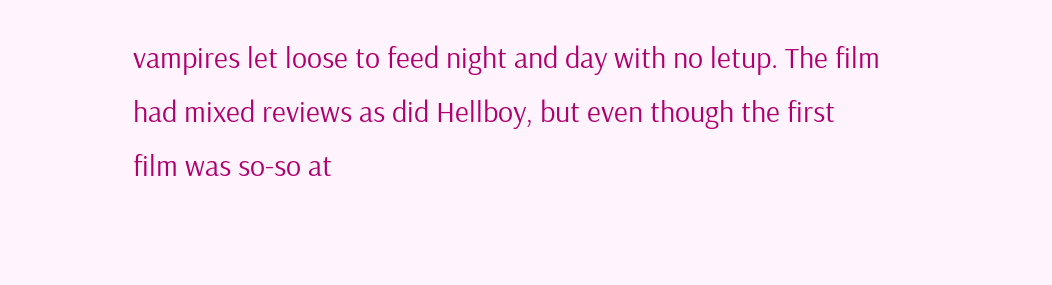vampires let loose to feed night and day with no letup. The film had mixed reviews as did Hellboy, but even though the first film was so-so at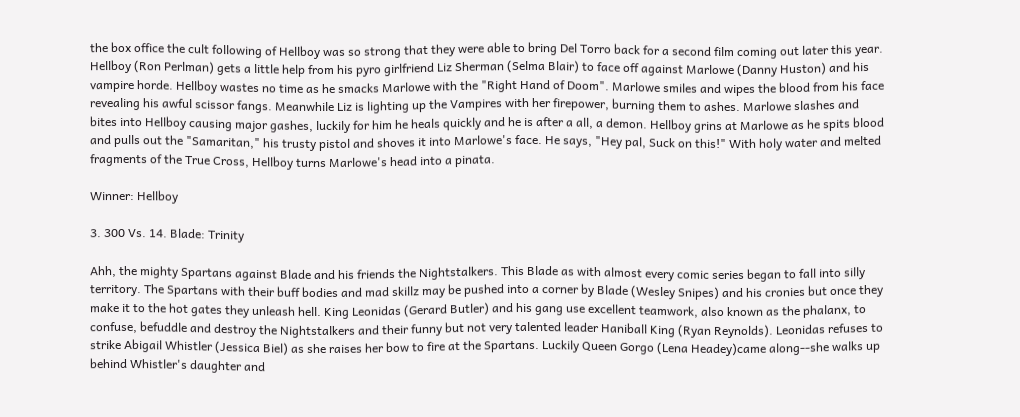the box office the cult following of Hellboy was so strong that they were able to bring Del Torro back for a second film coming out later this year. Hellboy (Ron Perlman) gets a little help from his pyro girlfriend Liz Sherman (Selma Blair) to face off against Marlowe (Danny Huston) and his vampire horde. Hellboy wastes no time as he smacks Marlowe with the "Right Hand of Doom". Marlowe smiles and wipes the blood from his face revealing his awful scissor fangs. Meanwhile Liz is lighting up the Vampires with her firepower, burning them to ashes. Marlowe slashes and bites into Hellboy causing major gashes, luckily for him he heals quickly and he is after a all, a demon. Hellboy grins at Marlowe as he spits blood and pulls out the "Samaritan," his trusty pistol and shoves it into Marlowe's face. He says, "Hey pal, Suck on this!" With holy water and melted fragments of the True Cross, Hellboy turns Marlowe's head into a pinata.

Winner: Hellboy

3. 300 Vs. 14. Blade: Trinity

Ahh, the mighty Spartans against Blade and his friends the Nightstalkers. This Blade as with almost every comic series began to fall into silly territory. The Spartans with their buff bodies and mad skillz may be pushed into a corner by Blade (Wesley Snipes) and his cronies but once they make it to the hot gates they unleash hell. King Leonidas (Gerard Butler) and his gang use excellent teamwork, also known as the phalanx, to confuse, befuddle and destroy the Nightstalkers and their funny but not very talented leader Haniball King (Ryan Reynolds). Leonidas refuses to strike Abigail Whistler (Jessica Biel) as she raises her bow to fire at the Spartans. Luckily Queen Gorgo (Lena Headey)came along--she walks up behind Whistler's daughter and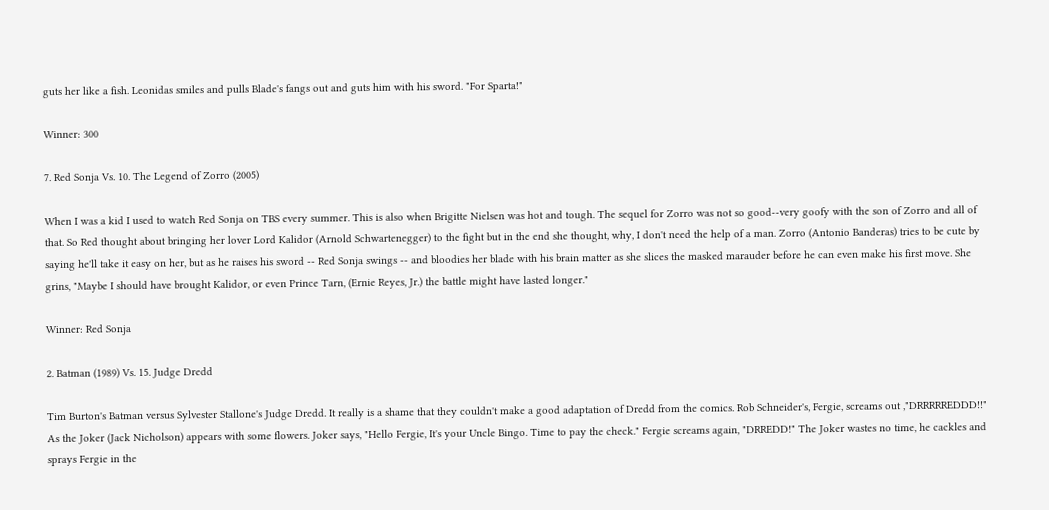guts her like a fish. Leonidas smiles and pulls Blade's fangs out and guts him with his sword. "For Sparta!"

Winner: 300

7. Red Sonja Vs. 10. The Legend of Zorro (2005)

When I was a kid I used to watch Red Sonja on TBS every summer. This is also when Brigitte Nielsen was hot and tough. The sequel for Zorro was not so good--very goofy with the son of Zorro and all of that. So Red thought about bringing her lover Lord Kalidor (Arnold Schwartenegger) to the fight but in the end she thought, why, I don't need the help of a man. Zorro (Antonio Banderas) tries to be cute by saying he'll take it easy on her, but as he raises his sword -- Red Sonja swings -- and bloodies her blade with his brain matter as she slices the masked marauder before he can even make his first move. She grins, "Maybe I should have brought Kalidor, or even Prince Tarn, (Ernie Reyes, Jr.) the battle might have lasted longer."

Winner: Red Sonja

2. Batman (1989) Vs. 15. Judge Dredd

Tim Burton's Batman versus Sylvester Stallone's Judge Dredd. It really is a shame that they couldn't make a good adaptation of Dredd from the comics. Rob Schneider's, Fergie, screams out ,"DRRRRREDDD!!" As the Joker (Jack Nicholson) appears with some flowers. Joker says, "Hello Fergie, It's your Uncle Bingo. Time to pay the check." Fergie screams again, "DRREDD!" The Joker wastes no time, he cackles and sprays Fergie in the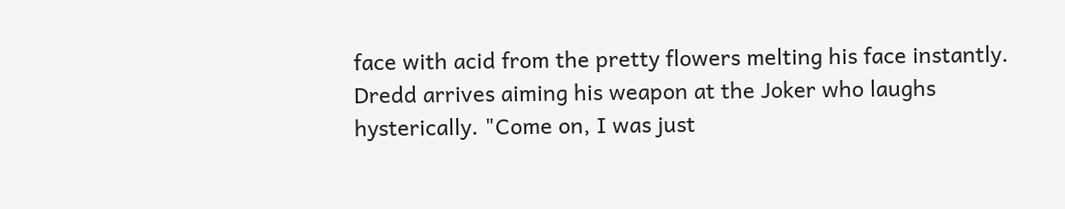face with acid from the pretty flowers melting his face instantly. Dredd arrives aiming his weapon at the Joker who laughs hysterically. "Come on, I was just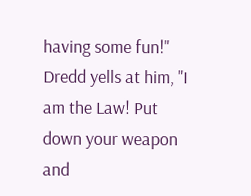having some fun!" Dredd yells at him, "I am the Law! Put down your weapon and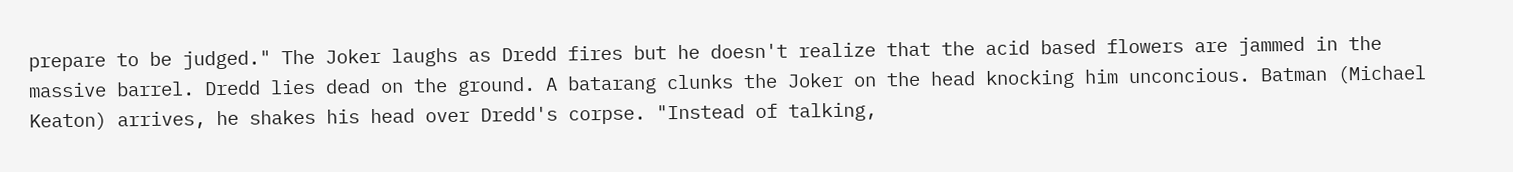prepare to be judged." The Joker laughs as Dredd fires but he doesn't realize that the acid based flowers are jammed in the massive barrel. Dredd lies dead on the ground. A batarang clunks the Joker on the head knocking him unconcious. Batman (Michael Keaton) arrives, he shakes his head over Dredd's corpse. "Instead of talking,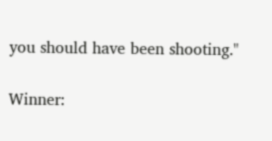you should have been shooting."

Winner: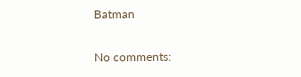Batman

No comments: